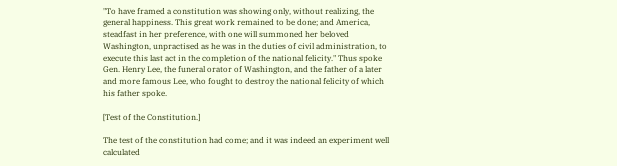"To have framed a constitution was showing only, without realizing, the general happiness. This great work remained to be done; and America, steadfast in her preference, with one will summoned her beloved Washington, unpractised as he was in the duties of civil administration, to execute this last act in the completion of the national felicity." Thus spoke Gen. Henry Lee, the funeral orator of Washington, and the father of a later and more famous Lee, who fought to destroy the national felicity of which his father spoke.

[Test of the Constitution.]

The test of the constitution had come; and it was indeed an experiment well calculated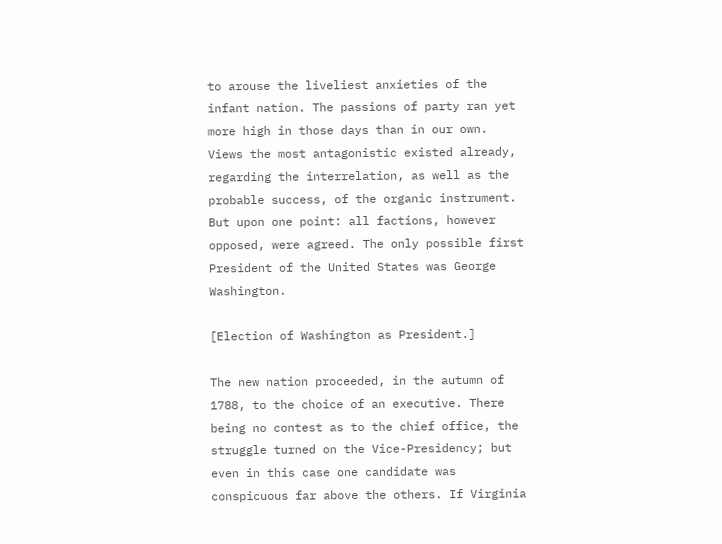to arouse the liveliest anxieties of the infant nation. The passions of party ran yet more high in those days than in our own. Views the most antagonistic existed already, regarding the interrelation, as well as the probable success, of the organic instrument. But upon one point: all factions, however opposed, were agreed. The only possible first President of the United States was George Washington.

[Election of Washington as President.]

The new nation proceeded, in the autumn of 1788, to the choice of an executive. There being no contest as to the chief office, the struggle turned on the Vice-Presidency; but even in this case one candidate was conspicuous far above the others. If Virginia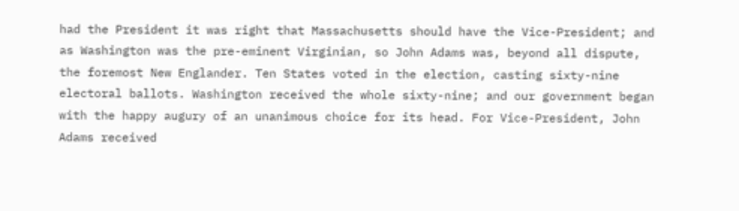had the President it was right that Massachusetts should have the Vice-President; and as Washington was the pre-eminent Virginian, so John Adams was, beyond all dispute, the foremost New Englander. Ten States voted in the election, casting sixty-nine electoral ballots. Washington received the whole sixty-nine; and our government began with the happy augury of an unanimous choice for its head. For Vice-President, John Adams received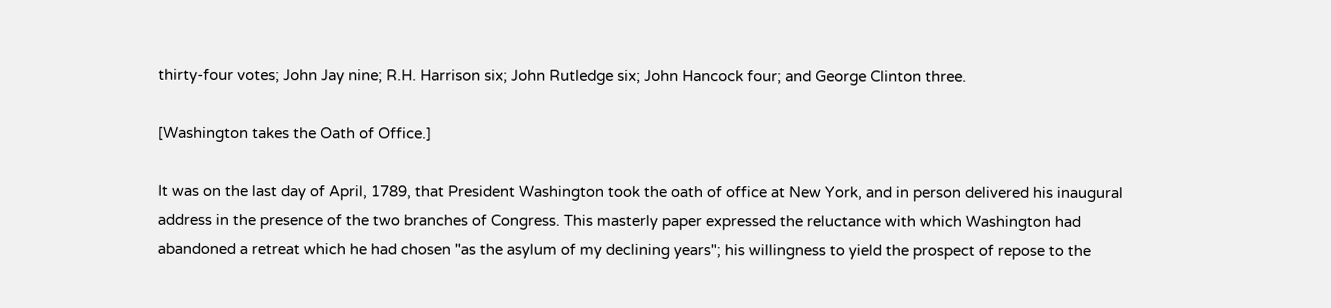thirty-four votes; John Jay nine; R.H. Harrison six; John Rutledge six; John Hancock four; and George Clinton three.

[Washington takes the Oath of Office.]

It was on the last day of April, 1789, that President Washington took the oath of office at New York, and in person delivered his inaugural address in the presence of the two branches of Congress. This masterly paper expressed the reluctance with which Washington had abandoned a retreat which he had chosen "as the asylum of my declining years"; his willingness to yield the prospect of repose to the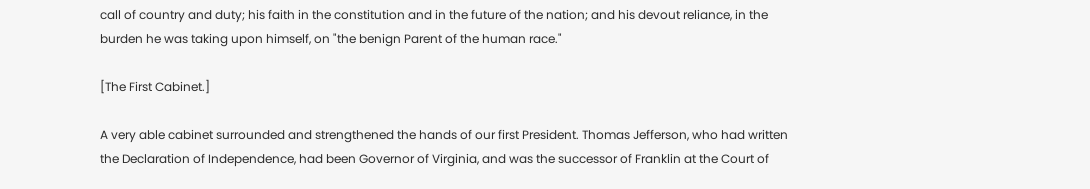call of country and duty; his faith in the constitution and in the future of the nation; and his devout reliance, in the burden he was taking upon himself, on "the benign Parent of the human race."

[The First Cabinet.]

A very able cabinet surrounded and strengthened the hands of our first President. Thomas Jefferson, who had written the Declaration of Independence, had been Governor of Virginia, and was the successor of Franklin at the Court of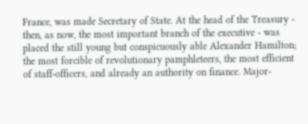France, was made Secretary of State. At the head of the Treasury - then, as now, the most important branch of the executive - was placed the still young but conspicuously able Alexander Hamilton; the most forcible of revolutionary pamphleteers, the most efficient of staff-officers, and already an authority on finance. Major-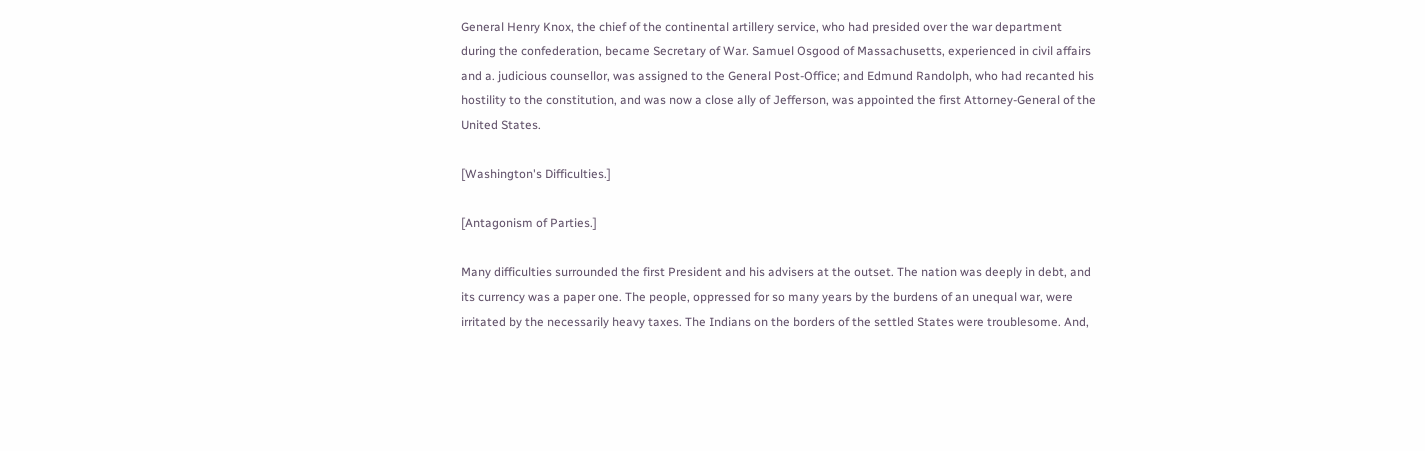General Henry Knox, the chief of the continental artillery service, who had presided over the war department during the confederation, became Secretary of War. Samuel Osgood of Massachusetts, experienced in civil affairs and a. judicious counsellor, was assigned to the General Post-Office; and Edmund Randolph, who had recanted his hostility to the constitution, and was now a close ally of Jefferson, was appointed the first Attorney-General of the United States.

[Washington's Difficulties.]

[Antagonism of Parties.]

Many difficulties surrounded the first President and his advisers at the outset. The nation was deeply in debt, and its currency was a paper one. The people, oppressed for so many years by the burdens of an unequal war, were irritated by the necessarily heavy taxes. The Indians on the borders of the settled States were troublesome. And,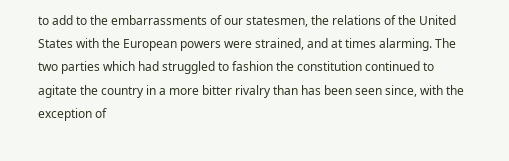to add to the embarrassments of our statesmen, the relations of the United States with the European powers were strained, and at times alarming. The two parties which had struggled to fashion the constitution continued to agitate the country in a more bitter rivalry than has been seen since, with the exception of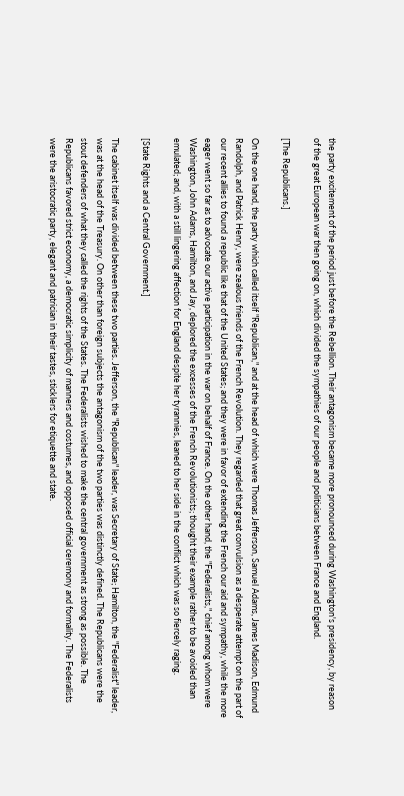the party excitement of the period just before the Rebellion. Their antagonism became more pronounced during Washington's presidency, by reason of the great European war then going on, which divided the sympathies of our people and politicians between France and England.

[The Republicans.]

On the one hand, the party which called itself "Republican," and at the head of which were Thomas Jefferson, Samuel Adams, James Madison, Edmund Randolph, and Patrick Henry, were zealous friends of the French Revolution. They regarded that great convulsion as a desperate attempt on the part of our recent allies to found a republic like that of the United States; and they were in favor of extending the French our aid and sympathy, while the more eager went so far as to advocate our active participation in the war on behalf of France. On the other hand, the "Federalists," chief among whom were Washington, John Adams, Hamilton, and Jay, deplored the excesses of the French Revolutionists; thought their example rather to be avoided than emulated; and, with a still lingering affection for England despite her tyrannies, leaned to her side in the conflict which was so fiercely raging.

[State Rights and a Central Government.]

The cabinet itself was divided between these two parties. Jefferson, the "Republican" leader, was Secretary of State; Hamilton, the "Federalist" leader, was at the head of the Treasury. On other than foreign subjects the antagonism of the two parties was distinctly defined. The Republicans were the stout defenders of what they called the rights of the States. The Federalists wished to make the central government as strong as possible. The Republicans favored strict economy, a democratic simplicity of manners and costumes, and opposed official ceremony and formality. The Federalists were the aristocratic party, elegant and patrician in their tastes, sticklers for etiquette and state.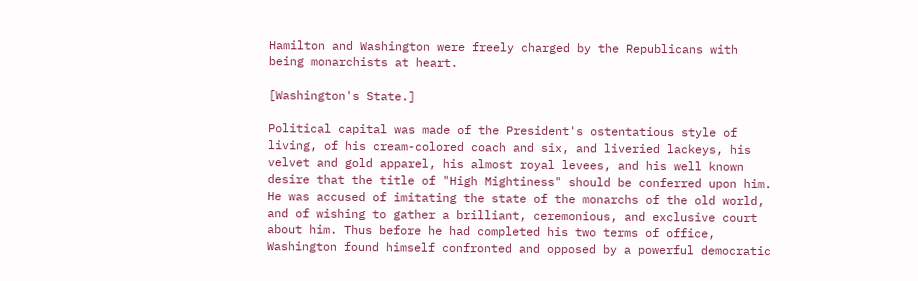Hamilton and Washington were freely charged by the Republicans with being monarchists at heart.

[Washington's State.]

Political capital was made of the President's ostentatious style of living, of his cream-colored coach and six, and liveried lackeys, his velvet and gold apparel, his almost royal levees, and his well known desire that the title of "High Mightiness" should be conferred upon him. He was accused of imitating the state of the monarchs of the old world, and of wishing to gather a brilliant, ceremonious, and exclusive court about him. Thus before he had completed his two terms of office, Washington found himself confronted and opposed by a powerful democratic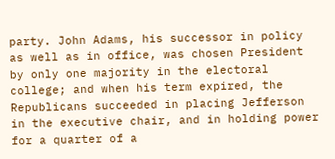party. John Adams, his successor in policy as well as in office, was chosen President by only one majority in the electoral college; and when his term expired, the Republicans succeeded in placing Jefferson in the executive chair, and in holding power for a quarter of a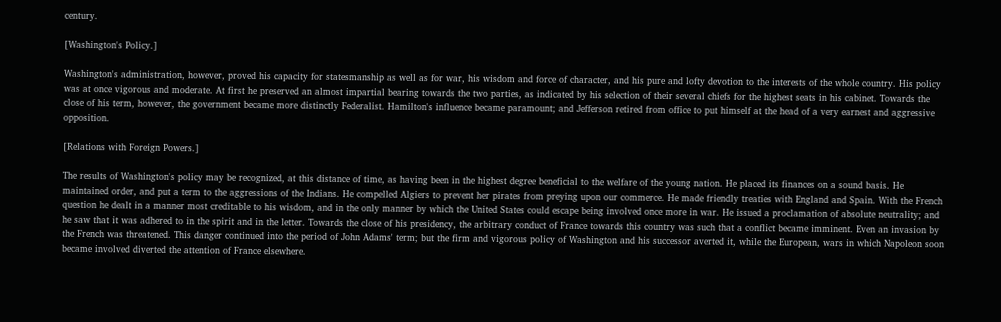century.

[Washington's Policy.]

Washington's administration, however, proved his capacity for statesmanship as well as for war, his wisdom and force of character, and his pure and lofty devotion to the interests of the whole country. His policy was at once vigorous and moderate. At first he preserved an almost impartial bearing towards the two parties, as indicated by his selection of their several chiefs for the highest seats in his cabinet. Towards the close of his term, however, the government became more distinctly Federalist. Hamilton's influence became paramount; and Jefferson retired from office to put himself at the head of a very earnest and aggressive opposition.

[Relations with Foreign Powers.]

The results of Washington's policy may be recognized, at this distance of time, as having been in the highest degree beneficial to the welfare of the young nation. He placed its finances on a sound basis. He maintained order, and put a term to the aggressions of the Indians. He compelled Algiers to prevent her pirates from preying upon our commerce. He made friendly treaties with England and Spain. With the French question he dealt in a manner most creditable to his wisdom, and in the only manner by which the United States could escape being involved once more in war. He issued a proclamation of absolute neutrality; and he saw that it was adhered to in the spirit and in the letter. Towards the close of his presidency, the arbitrary conduct of France towards this country was such that a conflict became imminent. Even an invasion by the French was threatened. This danger continued into the period of John Adams' term; but the firm and vigorous policy of Washington and his successor averted it, while the European, wars in which Napoleon soon became involved diverted the attention of France elsewhere.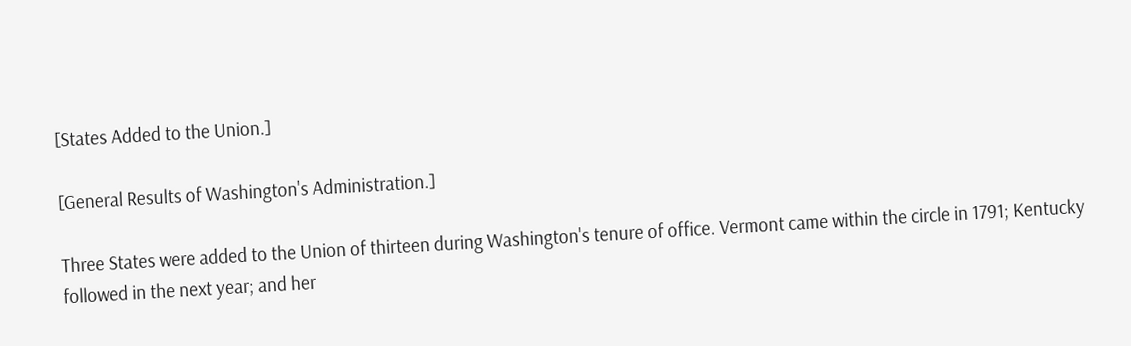[States Added to the Union.]

[General Results of Washington's Administration.]

Three States were added to the Union of thirteen during Washington's tenure of office. Vermont came within the circle in 1791; Kentucky followed in the next year; and her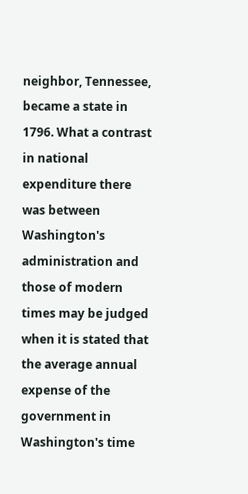neighbor, Tennessee, became a state in 1796. What a contrast in national expenditure there was between Washington's administration and those of modern times may be judged when it is stated that the average annual expense of the government in Washington's time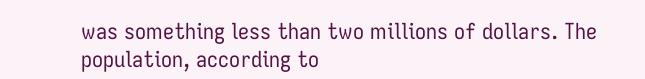was something less than two millions of dollars. The population, according to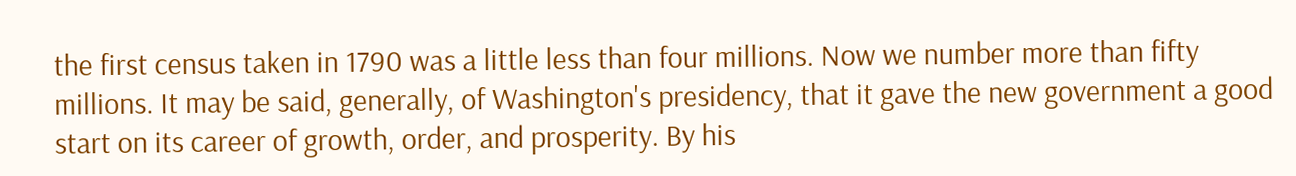the first census taken in 1790 was a little less than four millions. Now we number more than fifty millions. It may be said, generally, of Washington's presidency, that it gave the new government a good start on its career of growth, order, and prosperity. By his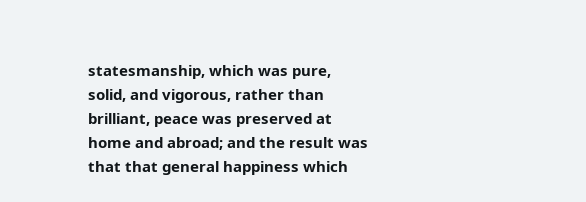statesmanship, which was pure, solid, and vigorous, rather than brilliant, peace was preserved at home and abroad; and the result was that that general happiness which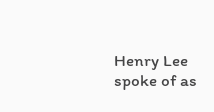Henry Lee spoke of as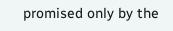promised only by the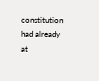constitution had already at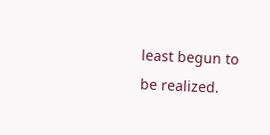least begun to be realized.